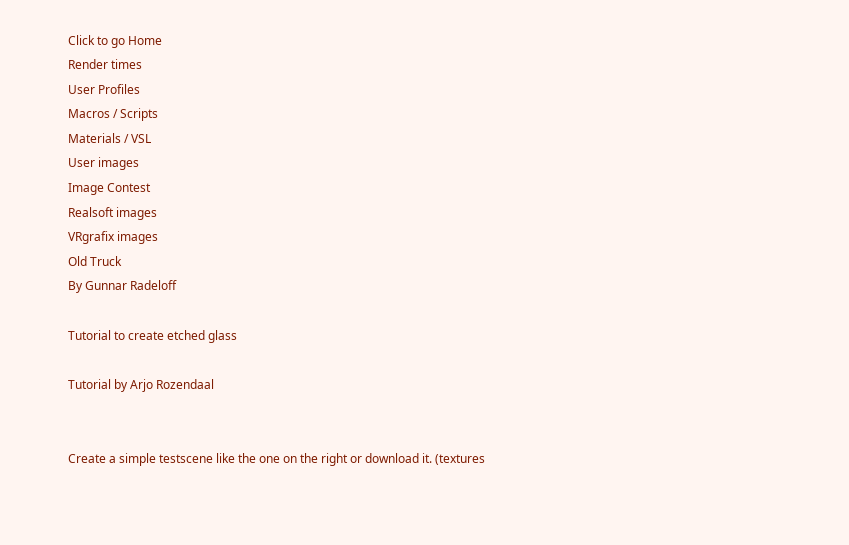Click to go Home
Render times
User Profiles
Macros / Scripts
Materials / VSL
User images
Image Contest
Realsoft images
VRgrafix images
Old Truck
By Gunnar Radeloff

Tutorial to create etched glass

Tutorial by Arjo Rozendaal


Create a simple testscene like the one on the right or download it. (textures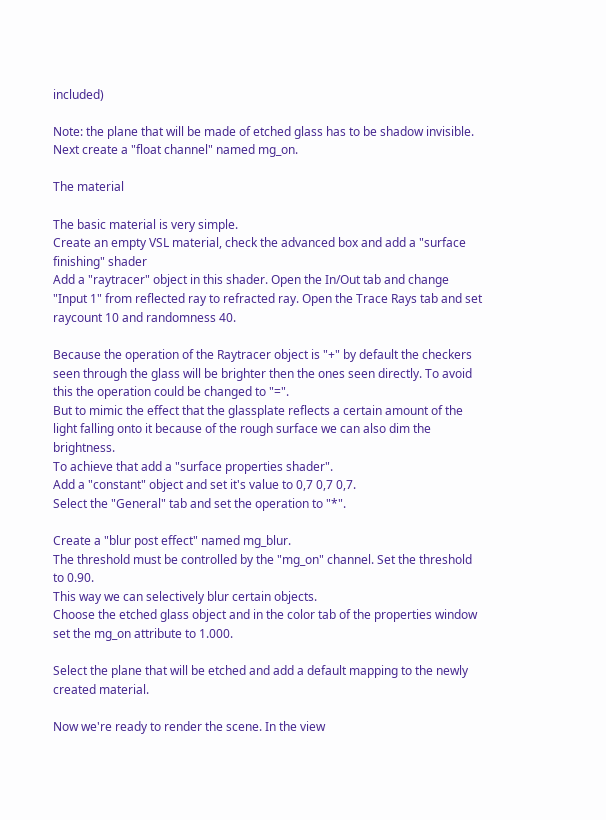included)

Note: the plane that will be made of etched glass has to be shadow invisible.
Next create a "float channel" named mg_on.

The material

The basic material is very simple.
Create an empty VSL material, check the advanced box and add a "surface finishing" shader
Add a "raytracer" object in this shader. Open the In/Out tab and change "Input 1" from reflected ray to refracted ray. Open the Trace Rays tab and set raycount 10 and randomness 40.

Because the operation of the Raytracer object is "+" by default the checkers seen through the glass will be brighter then the ones seen directly. To avoid this the operation could be changed to "=".
But to mimic the effect that the glassplate reflects a certain amount of the light falling onto it because of the rough surface we can also dim the brightness.
To achieve that add a "surface properties shader".
Add a "constant" object and set it's value to 0,7 0,7 0,7.
Select the "General" tab and set the operation to "*".

Create a "blur post effect" named mg_blur.
The threshold must be controlled by the "mg_on" channel. Set the threshold to 0.90.
This way we can selectively blur certain objects.
Choose the etched glass object and in the color tab of the properties window set the mg_on attribute to 1.000.

Select the plane that will be etched and add a default mapping to the newly created material.

Now we're ready to render the scene. In the view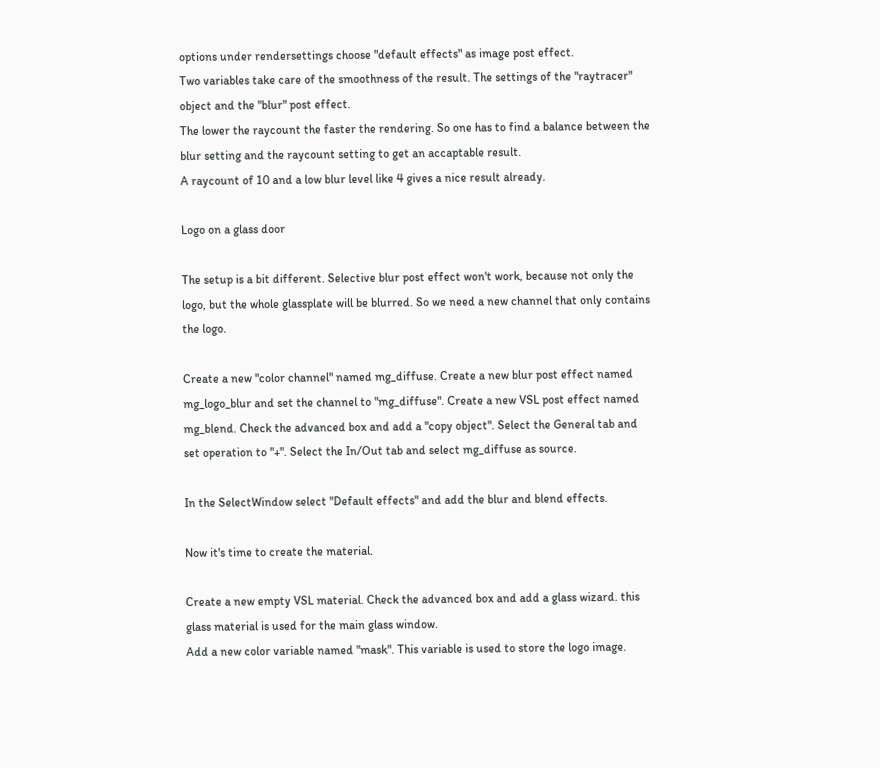options under rendersettings choose "default effects" as image post effect.
Two variables take care of the smoothness of the result. The settings of the "raytracer" object and the "blur" post effect.
The lower the raycount the faster the rendering. So one has to find a balance between the blur setting and the raycount setting to get an accaptable result.
A raycount of 10 and a low blur level like 4 gives a nice result already.

Logo on a glass door

The setup is a bit different. Selective blur post effect won't work, because not only the logo, but the whole glassplate will be blurred. So we need a new channel that only contains the logo.

Create a new "color channel" named mg_diffuse. Create a new blur post effect named mg_logo_blur and set the channel to "mg_diffuse". Create a new VSL post effect named mg_blend. Check the advanced box and add a "copy object". Select the General tab and set operation to "+". Select the In/Out tab and select mg_diffuse as source.

In the SelectWindow select "Default effects" and add the blur and blend effects.

Now it's time to create the material.

Create a new empty VSL material. Check the advanced box and add a glass wizard. this glass material is used for the main glass window.
Add a new color variable named "mask". This variable is used to store the logo image.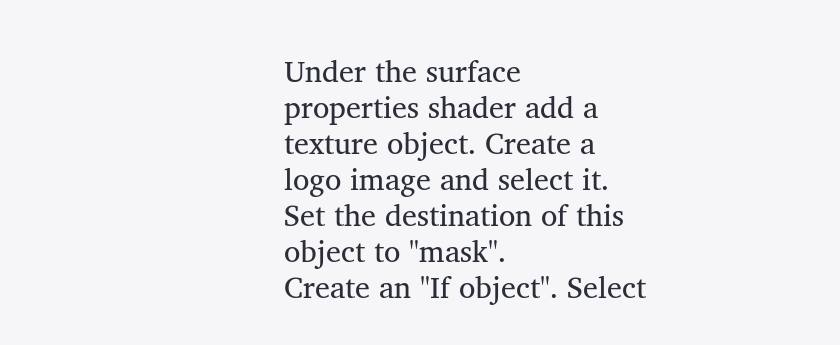Under the surface properties shader add a texture object. Create a logo image and select it. Set the destination of this object to "mask".
Create an "If object". Select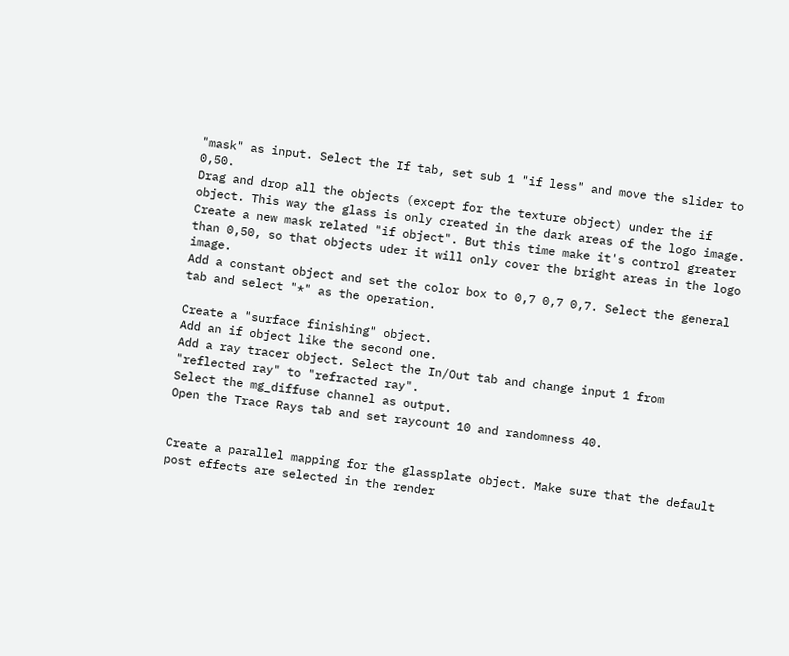"mask" as input. Select the If tab, set sub 1 "if less" and move the slider to 0,50.
Drag and drop all the objects (except for the texture object) under the if object. This way the glass is only created in the dark areas of the logo image.
Create a new mask related "if object". But this time make it's control greater than 0,50, so that objects uder it will only cover the bright areas in the logo image.
Add a constant object and set the color box to 0,7 0,7 0,7. Select the general tab and select "*" as the operation.

Create a "surface finishing" object.
Add an if object like the second one.
Add a ray tracer object. Select the In/Out tab and change input 1 from "reflected ray" to "refracted ray".
Select the mg_diffuse channel as output.
Open the Trace Rays tab and set raycount 10 and randomness 40.


Create a parallel mapping for the glassplate object. Make sure that the default post effects are selected in the render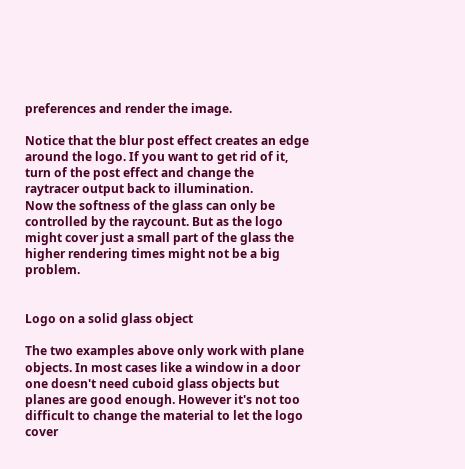preferences and render the image.

Notice that the blur post effect creates an edge around the logo. If you want to get rid of it, turn of the post effect and change the raytracer output back to illumination.
Now the softness of the glass can only be controlled by the raycount. But as the logo might cover just a small part of the glass the higher rendering times might not be a big problem.


Logo on a solid glass object

The two examples above only work with plane objects. In most cases like a window in a door one doesn't need cuboid glass objects but planes are good enough. However it's not too difficult to change the material to let the logo cover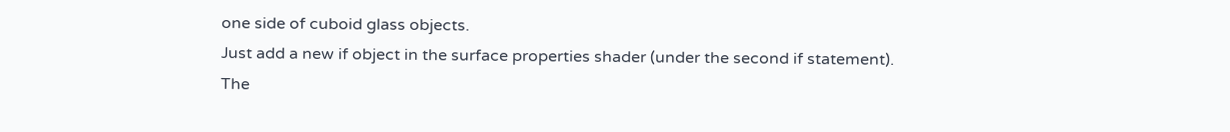one side of cuboid glass objects.
Just add a new if object in the surface properties shader (under the second if statement).
The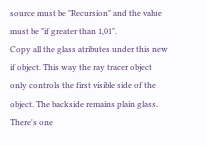source must be "Recursion" and the value must be "if greater than 1,01".
Copy all the glass atributes under this new if object. This way the ray tracer object only controls the first visible side of the object. The backside remains plain glass.
There's one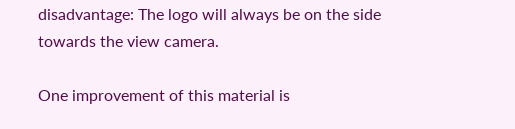disadvantage: The logo will always be on the side towards the view camera.

One improvement of this material is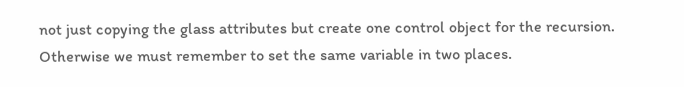not just copying the glass attributes but create one control object for the recursion. Otherwise we must remember to set the same variable in two places.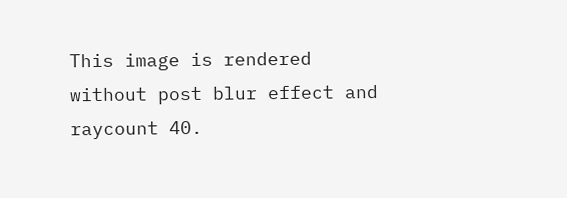This image is rendered without post blur effect and raycount 40.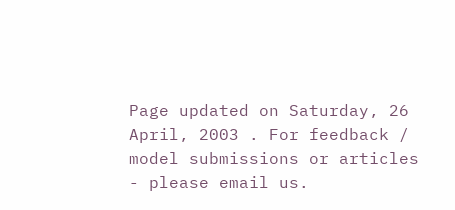Page updated on Saturday, 26 April, 2003 . For feedback / model submissions or articles - please email us.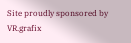Site proudly sponsored by VR.grafix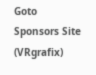Goto Sponsors Site (VRgrafix)